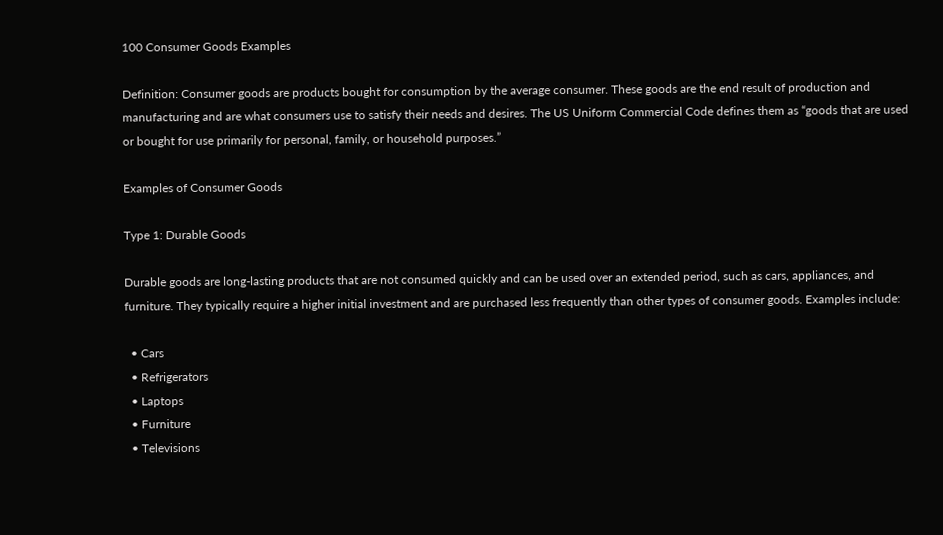100 Consumer Goods Examples

Definition: Consumer goods are products bought for consumption by the average consumer. These goods are the end result of production and manufacturing and are what consumers use to satisfy their needs and desires. The US Uniform Commercial Code defines them as “goods that are used or bought for use primarily for personal, family, or household purposes.”

Examples of Consumer Goods

Type 1: Durable Goods

Durable goods are long-lasting products that are not consumed quickly and can be used over an extended period, such as cars, appliances, and furniture. They typically require a higher initial investment and are purchased less frequently than other types of consumer goods. Examples include:

  • Cars
  • Refrigerators
  • Laptops
  • Furniture
  • Televisions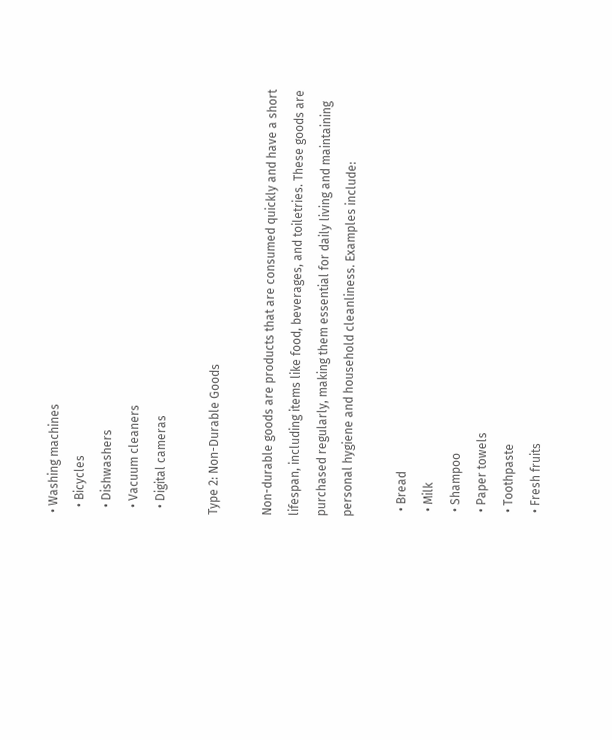• Washing machines
  • Bicycles
  • Dishwashers
  • Vacuum cleaners
  • Digital cameras

Type 2: Non-Durable Goods

Non-durable goods are products that are consumed quickly and have a short lifespan, including items like food, beverages, and toiletries. These goods are purchased regularly, making them essential for daily living and maintaining personal hygiene and household cleanliness. Examples include:

  • Bread
  • Milk
  • Shampoo
  • Paper towels
  • Toothpaste
  • Fresh fruits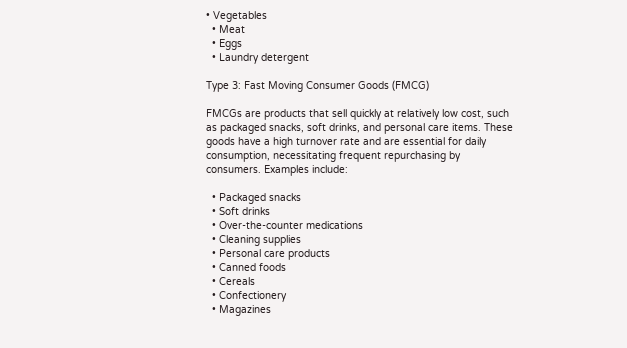• Vegetables
  • Meat
  • Eggs
  • Laundry detergent

Type 3: Fast Moving Consumer Goods (FMCG)

FMCGs are products that sell quickly at relatively low cost, such as packaged snacks, soft drinks, and personal care items. These goods have a high turnover rate and are essential for daily consumption, necessitating frequent repurchasing by consumers. Examples include:

  • Packaged snacks
  • Soft drinks
  • Over-the-counter medications
  • Cleaning supplies
  • Personal care products
  • Canned foods
  • Cereals
  • Confectionery
  • Magazines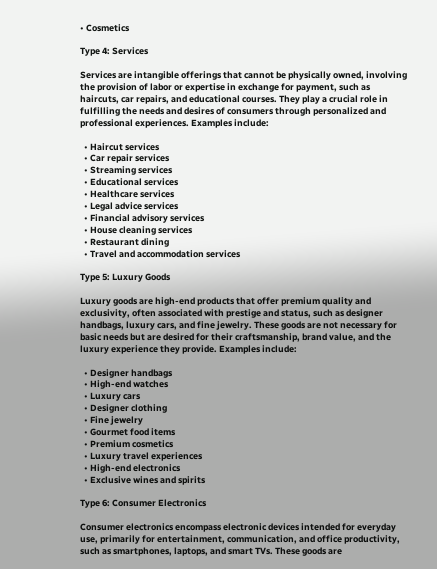• Cosmetics

Type 4: Services

Services are intangible offerings that cannot be physically owned, involving the provision of labor or expertise in exchange for payment, such as haircuts, car repairs, and educational courses. They play a crucial role in fulfilling the needs and desires of consumers through personalized and professional experiences. Examples include:

  • Haircut services
  • Car repair services
  • Streaming services
  • Educational services
  • Healthcare services
  • Legal advice services
  • Financial advisory services
  • House cleaning services
  • Restaurant dining
  • Travel and accommodation services

Type 5: Luxury Goods

Luxury goods are high-end products that offer premium quality and exclusivity, often associated with prestige and status, such as designer handbags, luxury cars, and fine jewelry. These goods are not necessary for basic needs but are desired for their craftsmanship, brand value, and the luxury experience they provide. Examples include:

  • Designer handbags
  • High-end watches
  • Luxury cars
  • Designer clothing
  • Fine jewelry
  • Gourmet food items
  • Premium cosmetics
  • Luxury travel experiences
  • High-end electronics
  • Exclusive wines and spirits

Type 6: Consumer Electronics

Consumer electronics encompass electronic devices intended for everyday use, primarily for entertainment, communication, and office productivity, such as smartphones, laptops, and smart TVs. These goods are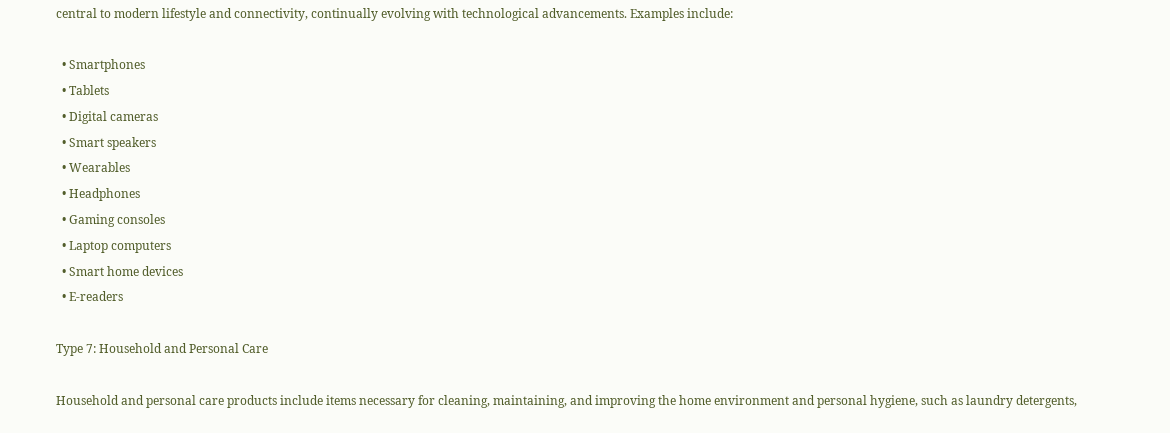central to modern lifestyle and connectivity, continually evolving with technological advancements. Examples include:

  • Smartphones
  • Tablets
  • Digital cameras
  • Smart speakers
  • Wearables
  • Headphones
  • Gaming consoles
  • Laptop computers
  • Smart home devices
  • E-readers

Type 7: Household and Personal Care

Household and personal care products include items necessary for cleaning, maintaining, and improving the home environment and personal hygiene, such as laundry detergents,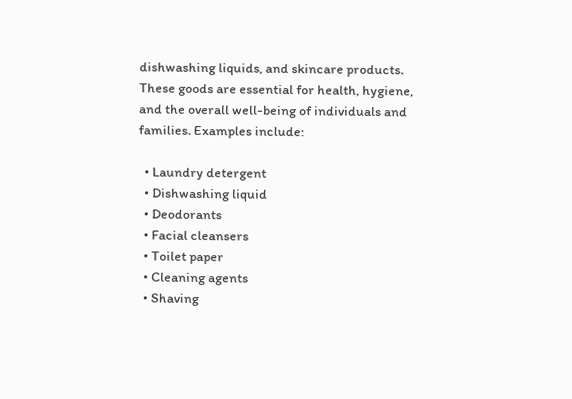dishwashing liquids, and skincare products. These goods are essential for health, hygiene, and the overall well-being of individuals and families. Examples include:

  • Laundry detergent
  • Dishwashing liquid
  • Deodorants
  • Facial cleansers
  • Toilet paper
  • Cleaning agents
  • Shaving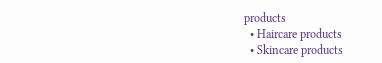products
  • Haircare products
  • Skincare products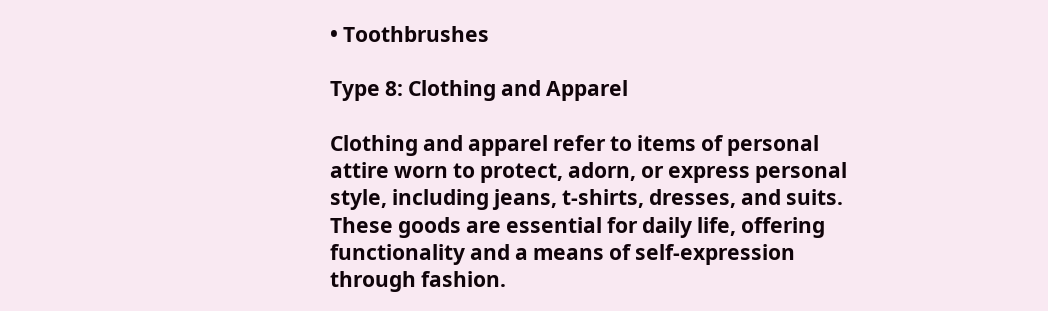• Toothbrushes

Type 8: Clothing and Apparel

Clothing and apparel refer to items of personal attire worn to protect, adorn, or express personal style, including jeans, t-shirts, dresses, and suits. These goods are essential for daily life, offering functionality and a means of self-expression through fashion.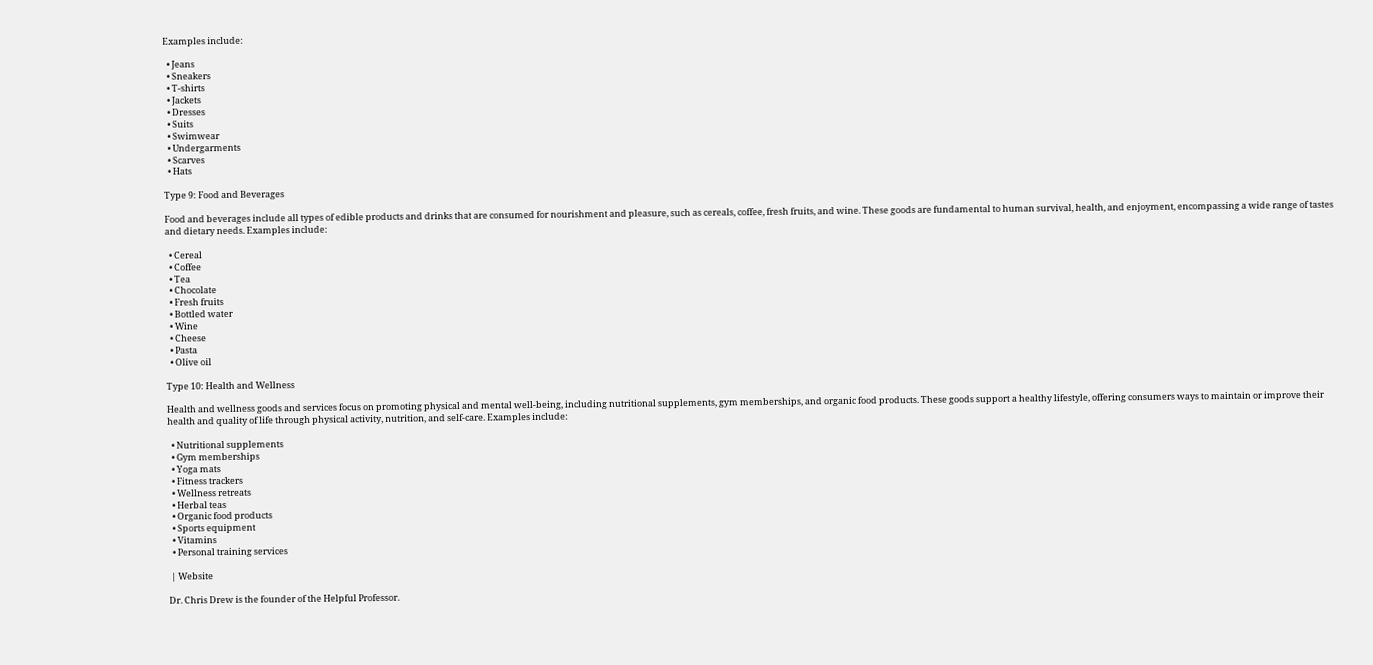Examples include:

  • Jeans
  • Sneakers
  • T-shirts
  • Jackets
  • Dresses
  • Suits
  • Swimwear
  • Undergarments
  • Scarves
  • Hats

Type 9: Food and Beverages

Food and beverages include all types of edible products and drinks that are consumed for nourishment and pleasure, such as cereals, coffee, fresh fruits, and wine. These goods are fundamental to human survival, health, and enjoyment, encompassing a wide range of tastes and dietary needs. Examples include:

  • Cereal
  • Coffee
  • Tea
  • Chocolate
  • Fresh fruits
  • Bottled water
  • Wine
  • Cheese
  • Pasta
  • Olive oil

Type 10: Health and Wellness

Health and wellness goods and services focus on promoting physical and mental well-being, including nutritional supplements, gym memberships, and organic food products. These goods support a healthy lifestyle, offering consumers ways to maintain or improve their health and quality of life through physical activity, nutrition, and self-care. Examples include:

  • Nutritional supplements
  • Gym memberships
  • Yoga mats
  • Fitness trackers
  • Wellness retreats
  • Herbal teas
  • Organic food products
  • Sports equipment
  • Vitamins
  • Personal training services

 | Website

Dr. Chris Drew is the founder of the Helpful Professor.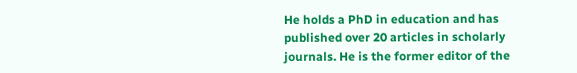He holds a PhD in education and has published over 20 articles in scholarly journals. He is the former editor of the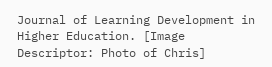Journal of Learning Development in Higher Education. [Image Descriptor: Photo of Chris]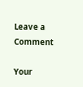Leave a Comment

Your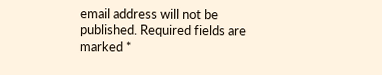email address will not be published. Required fields are marked *